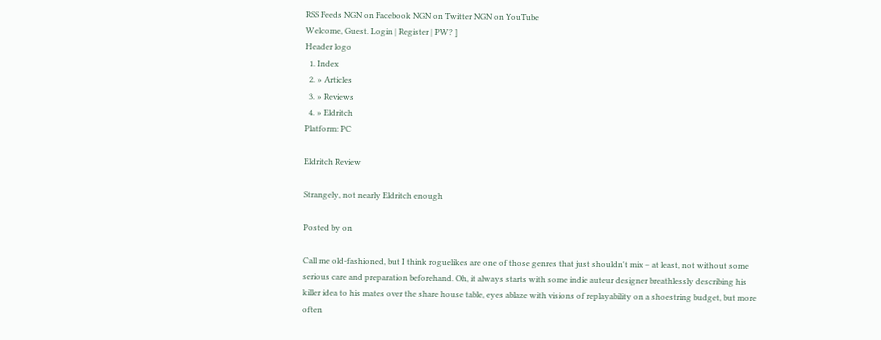RSS Feeds NGN on Facebook NGN on Twitter NGN on YouTube
Welcome, Guest. Login | Register | PW? ]
Header logo
  1. Index
  2. » Articles
  3. » Reviews
  4. » Eldritch
Platform: PC

Eldritch Review

Strangely, not nearly Eldritch enough

Posted by on

Call me old-fashioned, but I think roguelikes are one of those genres that just shouldn't mix – at least, not without some serious care and preparation beforehand. Oh, it always starts with some indie auteur designer breathlessly describing his killer idea to his mates over the share house table, eyes ablaze with visions of replayability on a shoestring budget, but more often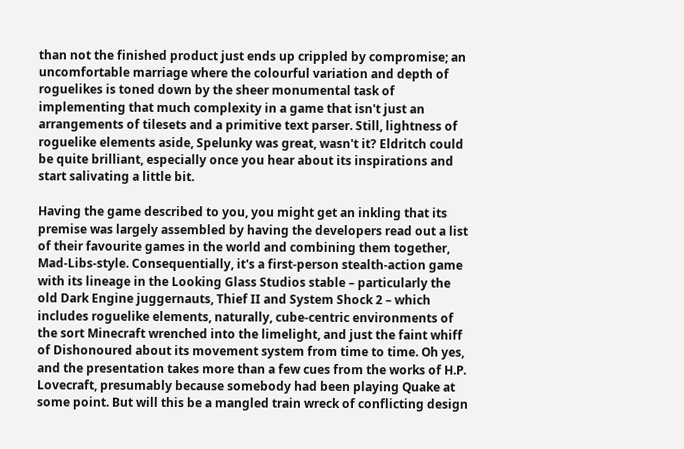than not the finished product just ends up crippled by compromise; an uncomfortable marriage where the colourful variation and depth of roguelikes is toned down by the sheer monumental task of implementing that much complexity in a game that isn't just an arrangements of tilesets and a primitive text parser. Still, lightness of roguelike elements aside, Spelunky was great, wasn't it? Eldritch could be quite brilliant, especially once you hear about its inspirations and start salivating a little bit.

Having the game described to you, you might get an inkling that its premise was largely assembled by having the developers read out a list of their favourite games in the world and combining them together, Mad-Libs-style. Consequentially, it's a first-person stealth-action game with its lineage in the Looking Glass Studios stable – particularly the old Dark Engine juggernauts, Thief II and System Shock 2 – which includes roguelike elements, naturally, cube-centric environments of the sort Minecraft wrenched into the limelight, and just the faint whiff of Dishonoured about its movement system from time to time. Oh yes, and the presentation takes more than a few cues from the works of H.P. Lovecraft, presumably because somebody had been playing Quake at some point. But will this be a mangled train wreck of conflicting design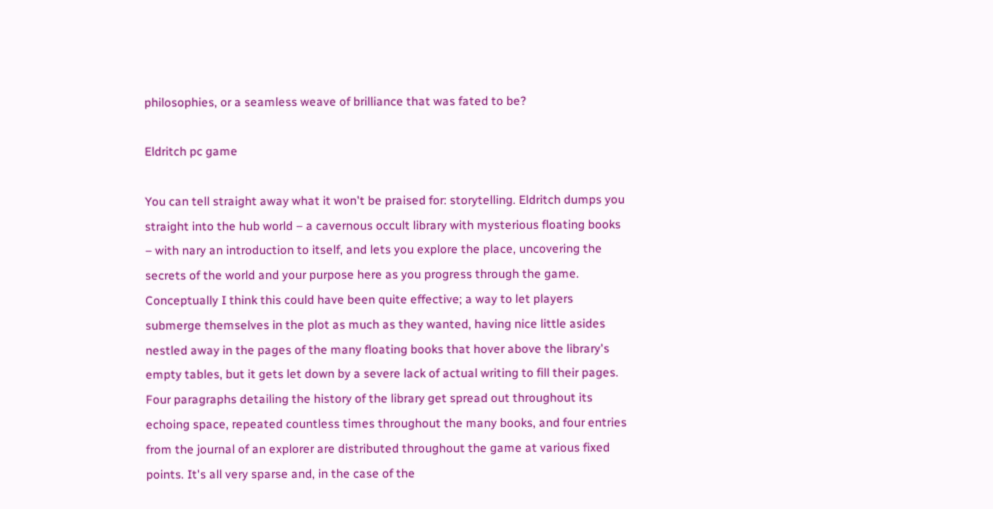philosophies, or a seamless weave of brilliance that was fated to be?

Eldritch pc game

You can tell straight away what it won't be praised for: storytelling. Eldritch dumps you straight into the hub world – a cavernous occult library with mysterious floating books – with nary an introduction to itself, and lets you explore the place, uncovering the secrets of the world and your purpose here as you progress through the game. Conceptually I think this could have been quite effective; a way to let players submerge themselves in the plot as much as they wanted, having nice little asides nestled away in the pages of the many floating books that hover above the library's empty tables, but it gets let down by a severe lack of actual writing to fill their pages. Four paragraphs detailing the history of the library get spread out throughout its echoing space, repeated countless times throughout the many books, and four entries from the journal of an explorer are distributed throughout the game at various fixed points. It's all very sparse and, in the case of the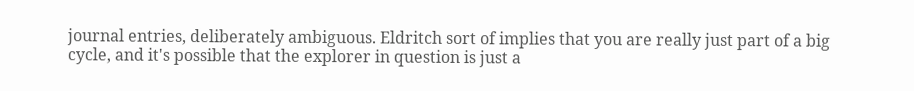journal entries, deliberately ambiguous. Eldritch sort of implies that you are really just part of a big cycle, and it's possible that the explorer in question is just a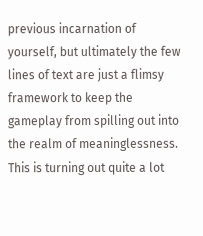previous incarnation of yourself, but ultimately the few lines of text are just a flimsy framework to keep the gameplay from spilling out into the realm of meaninglessness. This is turning out quite a lot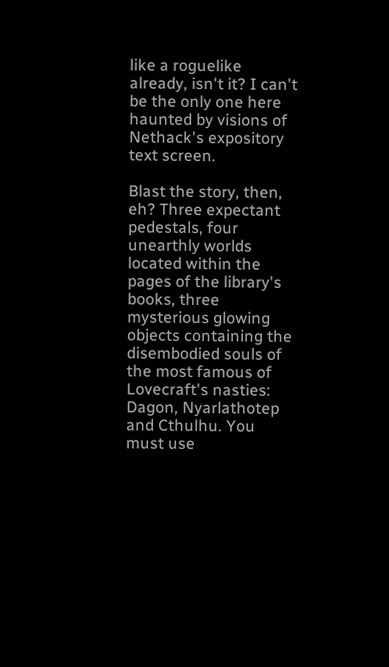like a roguelike already, isn't it? I can't be the only one here haunted by visions of Nethack's expository text screen.

Blast the story, then, eh? Three expectant pedestals, four unearthly worlds located within the pages of the library's books, three mysterious glowing objects containing the disembodied souls of the most famous of Lovecraft's nasties: Dagon, Nyarlathotep and Cthulhu. You must use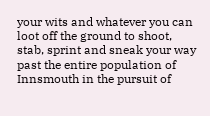your wits and whatever you can loot off the ground to shoot, stab, sprint and sneak your way past the entire population of Innsmouth in the pursuit of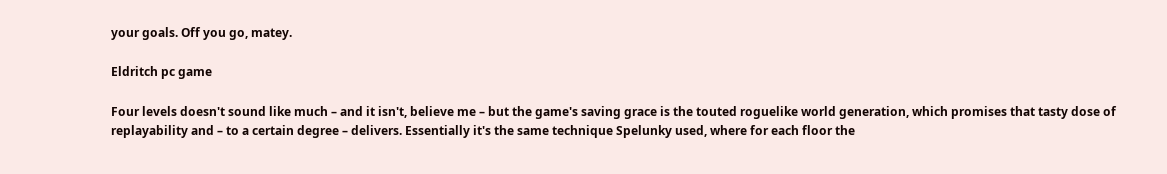your goals. Off you go, matey.

Eldritch pc game

Four levels doesn't sound like much – and it isn't, believe me – but the game's saving grace is the touted roguelike world generation, which promises that tasty dose of replayability and – to a certain degree – delivers. Essentially it's the same technique Spelunky used, where for each floor the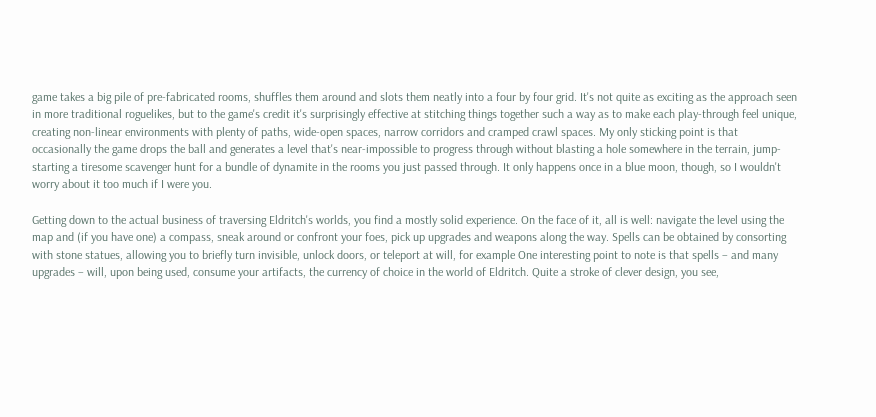game takes a big pile of pre-fabricated rooms, shuffles them around and slots them neatly into a four by four grid. It's not quite as exciting as the approach seen in more traditional roguelikes, but to the game's credit it's surprisingly effective at stitching things together such a way as to make each play-through feel unique, creating non-linear environments with plenty of paths, wide-open spaces, narrow corridors and cramped crawl spaces. My only sticking point is that occasionally the game drops the ball and generates a level that's near-impossible to progress through without blasting a hole somewhere in the terrain, jump-starting a tiresome scavenger hunt for a bundle of dynamite in the rooms you just passed through. It only happens once in a blue moon, though, so I wouldn't worry about it too much if I were you.

Getting down to the actual business of traversing Eldritch's worlds, you find a mostly solid experience. On the face of it, all is well: navigate the level using the map and (if you have one) a compass, sneak around or confront your foes, pick up upgrades and weapons along the way. Spells can be obtained by consorting with stone statues, allowing you to briefly turn invisible, unlock doors, or teleport at will, for example One interesting point to note is that spells – and many upgrades – will, upon being used, consume your artifacts, the currency of choice in the world of Eldritch. Quite a stroke of clever design, you see,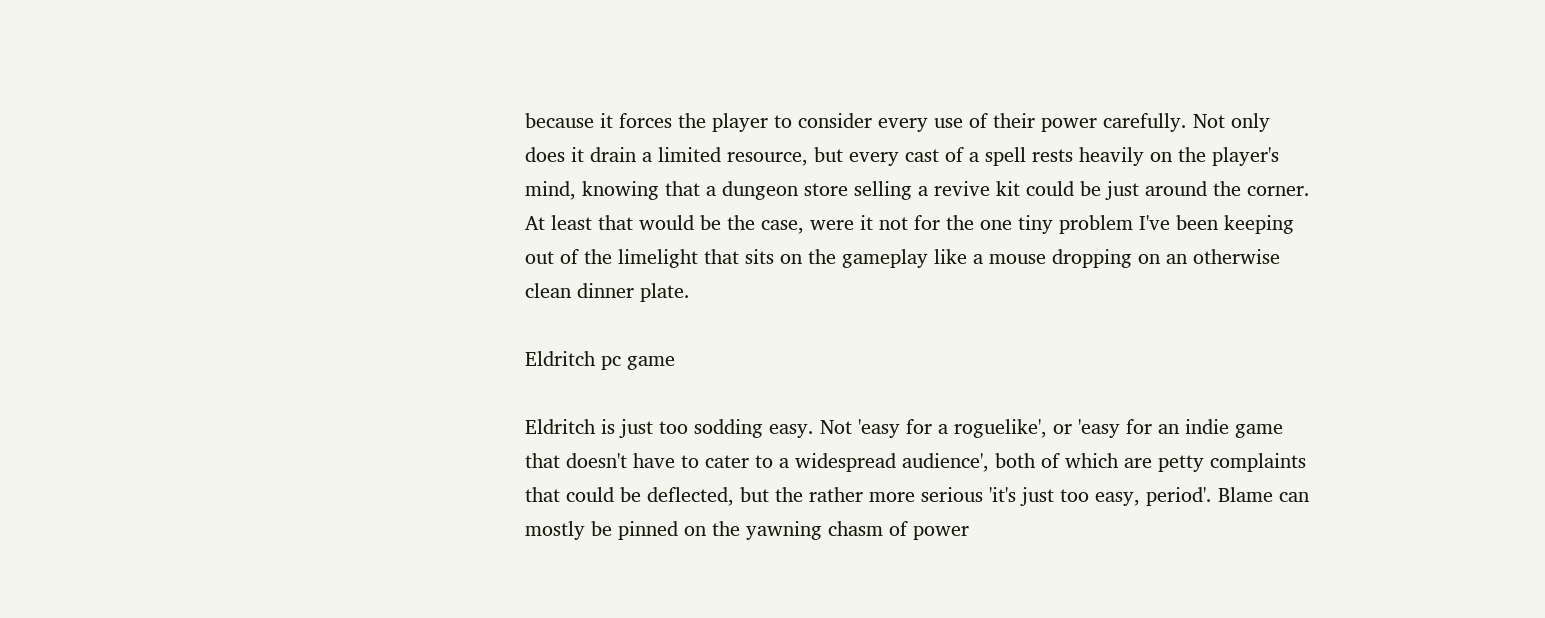because it forces the player to consider every use of their power carefully. Not only does it drain a limited resource, but every cast of a spell rests heavily on the player's mind, knowing that a dungeon store selling a revive kit could be just around the corner. At least that would be the case, were it not for the one tiny problem I've been keeping out of the limelight that sits on the gameplay like a mouse dropping on an otherwise clean dinner plate.

Eldritch pc game

Eldritch is just too sodding easy. Not 'easy for a roguelike', or 'easy for an indie game that doesn't have to cater to a widespread audience', both of which are petty complaints that could be deflected, but the rather more serious 'it's just too easy, period'. Blame can mostly be pinned on the yawning chasm of power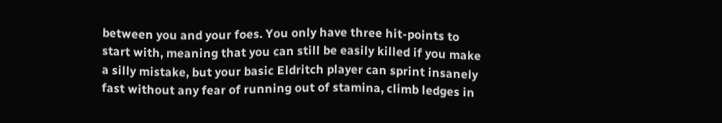between you and your foes. You only have three hit-points to start with, meaning that you can still be easily killed if you make a silly mistake, but your basic Eldritch player can sprint insanely fast without any fear of running out of stamina, climb ledges in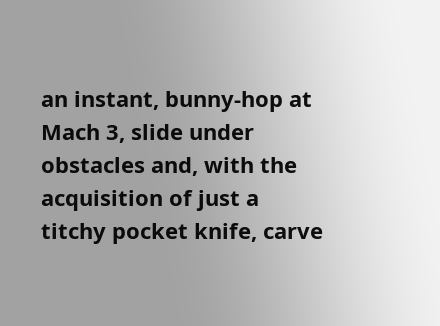an instant, bunny-hop at Mach 3, slide under obstacles and, with the acquisition of just a titchy pocket knife, carve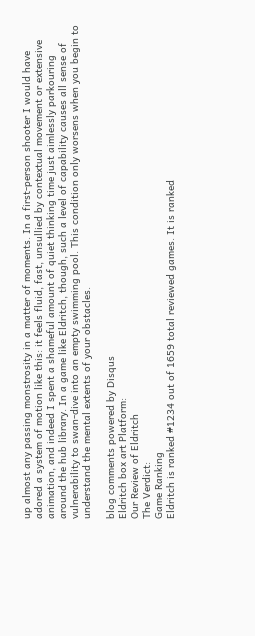up almost any passing monstrosity in a matter of moments. In a first-person shooter I would have adored a system of motion like this: it feels fluid, fast, unsullied by contextual movement or extensive animation, and indeed I spent a shameful amount of quiet thinking time just aimlessly parkouring around the hub library. In a game like Eldritch, though, such a level of capability causes all sense of vulnerability to swan-dive into an empty swimming pool. This condition only worsens when you begin to understand the mental extents of your obstacles.

blog comments powered by Disqus
Eldritch box art Platform:
Our Review of Eldritch
The Verdict:
Game Ranking
Eldritch is ranked #1234 out of 1659 total reviewed games. It is ranked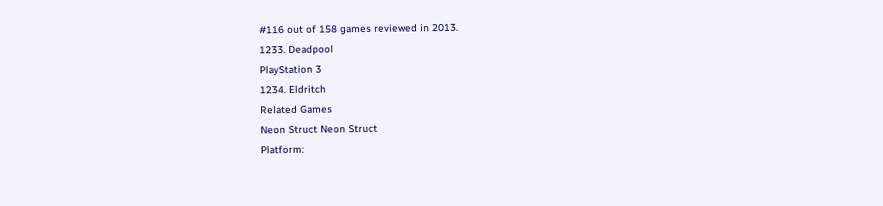#116 out of 158 games reviewed in 2013.
1233. Deadpool
PlayStation 3
1234. Eldritch
Related Games
Neon Struct Neon Struct
Platform: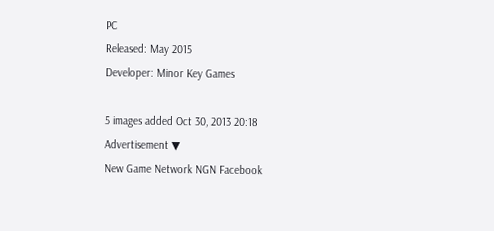PC
Released: May 2015
Developer: Minor Key Games

5 images added Oct 30, 2013 20:18
Advertisement ▼
New Game Network NGN Facebook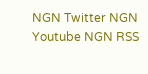NGN Twitter NGN Youtube NGN RSS